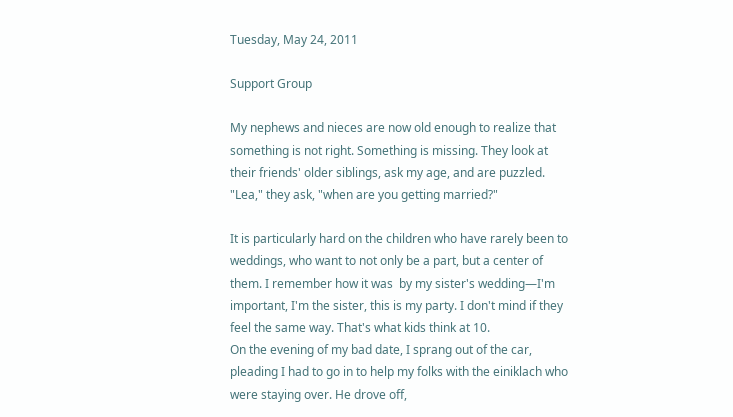Tuesday, May 24, 2011

Support Group

My nephews and nieces are now old enough to realize that something is not right. Something is missing. They look at their friends' older siblings, ask my age, and are puzzled. "Lea," they ask, "when are you getting married?"

It is particularly hard on the children who have rarely been to weddings, who want to not only be a part, but a center of them. I remember how it was  by my sister's wedding—I'm important, I'm the sister, this is my party. I don't mind if they feel the same way. That's what kids think at 10.
On the evening of my bad date, I sprang out of the car, pleading I had to go in to help my folks with the einiklach who were staying over. He drove off,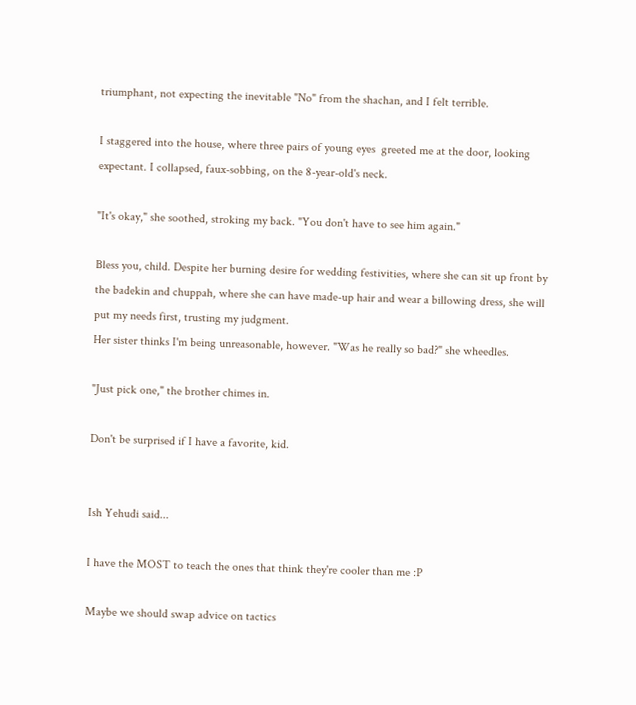triumphant, not expecting the inevitable "No" from the shachan, and I felt terrible.

I staggered into the house, where three pairs of young eyes  greeted me at the door, looking expectant. I collapsed, faux-sobbing, on the 8-year-old's neck.

"It's okay," she soothed, stroking my back. "You don't have to see him again."

Bless you, child. Despite her burning desire for wedding festivities, where she can sit up front by the badekin and chuppah, where she can have made-up hair and wear a billowing dress, she will put my needs first, trusting my judgment.
Her sister thinks I'm being unreasonable, however. "Was he really so bad?" she wheedles.

"Just pick one," the brother chimes in.

Don't be surprised if I have a favorite, kid.


Ish Yehudi said...

I have the MOST to teach the ones that think they're cooler than me :P

Maybe we should swap advice on tactics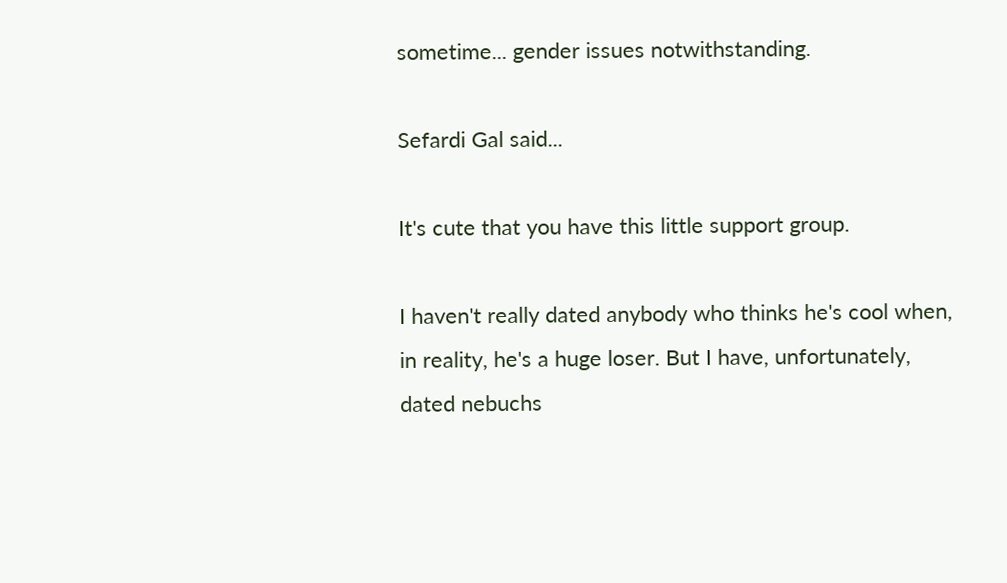sometime... gender issues notwithstanding.

Sefardi Gal said...

It's cute that you have this little support group.

I haven't really dated anybody who thinks he's cool when, in reality, he's a huge loser. But I have, unfortunately, dated nebuchs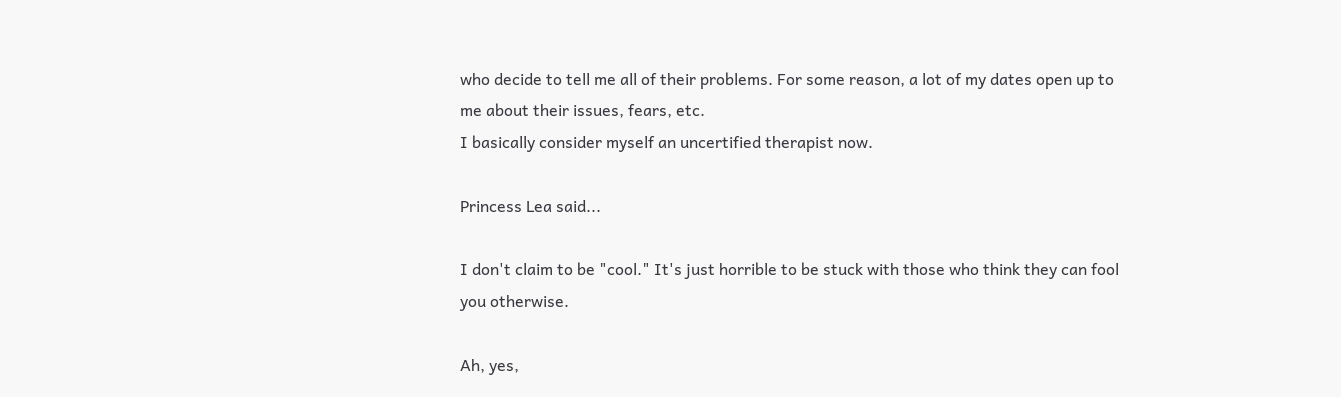who decide to tell me all of their problems. For some reason, a lot of my dates open up to me about their issues, fears, etc.
I basically consider myself an uncertified therapist now.

Princess Lea said...

I don't claim to be "cool." It's just horrible to be stuck with those who think they can fool you otherwise.

Ah, yes,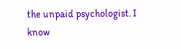the unpaid psychologist. I know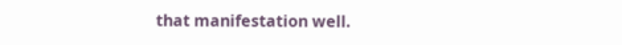that manifestation well.